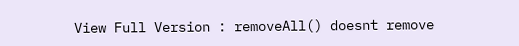View Full Version : removeAll() doesnt remove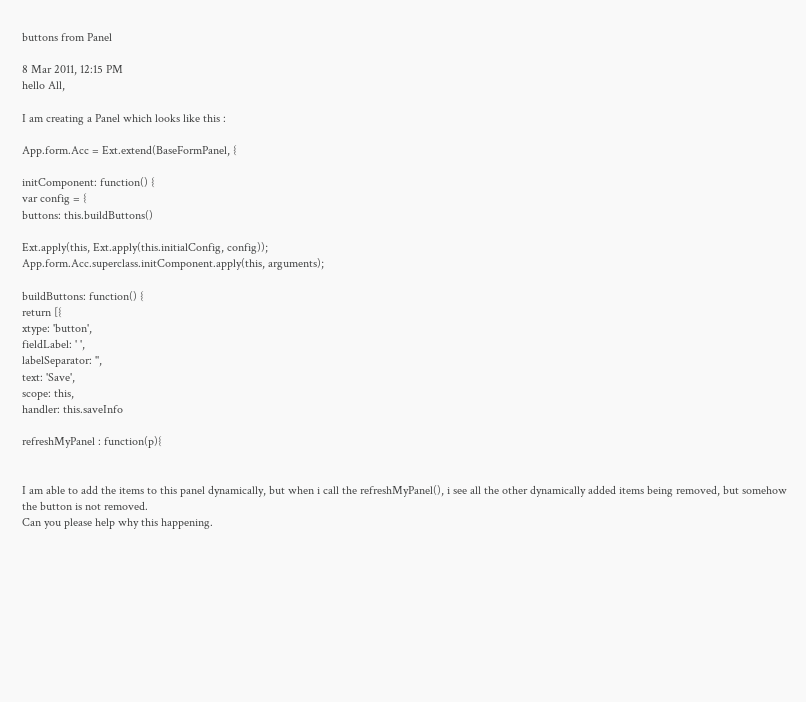buttons from Panel

8 Mar 2011, 12:15 PM
hello All,

I am creating a Panel which looks like this :

App.form.Acc = Ext.extend(BaseFormPanel, {

initComponent: function() {
var config = {
buttons: this.buildButtons()

Ext.apply(this, Ext.apply(this.initialConfig, config));
App.form.Acc.superclass.initComponent.apply(this, arguments);

buildButtons: function() {
return [{
xtype: 'button',
fieldLabel: ' ',
labelSeparator: '',
text: 'Save',
scope: this,
handler: this.saveInfo

refreshMyPanel : function(p){


I am able to add the items to this panel dynamically, but when i call the refreshMyPanel(), i see all the other dynamically added items being removed, but somehow the button is not removed.
Can you please help why this happening.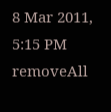8 Mar 2011, 5:15 PM
removeAll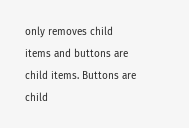only removes child items and buttons are child items. Buttons are child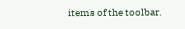items of the toolbar.